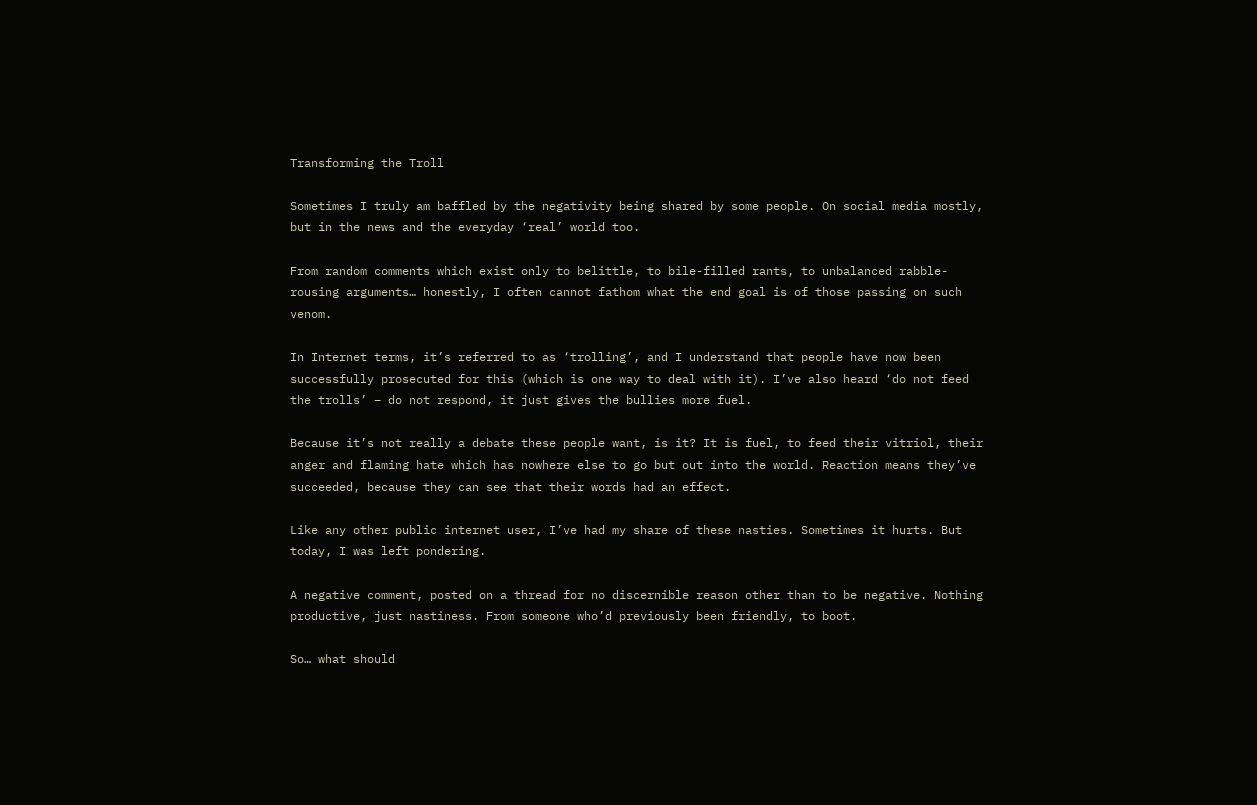Transforming the Troll

Sometimes I truly am baffled by the negativity being shared by some people. On social media mostly, but in the news and the everyday ‘real’ world too.

From random comments which exist only to belittle, to bile-filled rants, to unbalanced rabble-rousing arguments… honestly, I often cannot fathom what the end goal is of those passing on such venom.

In Internet terms, it’s referred to as ‘trolling’, and I understand that people have now been successfully prosecuted for this (which is one way to deal with it). I’ve also heard ‘do not feed the trolls’ – do not respond, it just gives the bullies more fuel.

Because it’s not really a debate these people want, is it? It is fuel, to feed their vitriol, their anger and flaming hate which has nowhere else to go but out into the world. Reaction means they’ve succeeded, because they can see that their words had an effect.

Like any other public internet user, I’ve had my share of these nasties. Sometimes it hurts. But today, I was left pondering.

A negative comment, posted on a thread for no discernible reason other than to be negative. Nothing productive, just nastiness. From someone who’d previously been friendly, to boot.

So… what should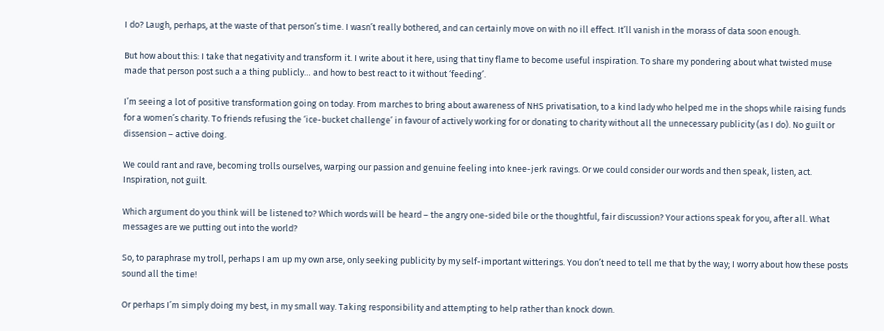I do? Laugh, perhaps, at the waste of that person’s time. I wasn’t really bothered, and can certainly move on with no ill effect. It’ll vanish in the morass of data soon enough.

But how about this: I take that negativity and transform it. I write about it here, using that tiny flame to become useful inspiration. To share my pondering about what twisted muse made that person post such a a thing publicly… and how to best react to it without ‘feeding’.

I’m seeing a lot of positive transformation going on today. From marches to bring about awareness of NHS privatisation, to a kind lady who helped me in the shops while raising funds for a women’s charity. To friends refusing the ‘ice-bucket challenge’ in favour of actively working for or donating to charity without all the unnecessary publicity (as I do). No guilt or dissension – active doing.

We could rant and rave, becoming trolls ourselves, warping our passion and genuine feeling into knee-jerk ravings. Or we could consider our words and then speak, listen, act. Inspiration, not guilt.

Which argument do you think will be listened to? Which words will be heard – the angry one-sided bile or the thoughtful, fair discussion? Your actions speak for you, after all. What messages are we putting out into the world?

So, to paraphrase my troll, perhaps I am up my own arse, only seeking publicity by my self-important witterings. You don’t need to tell me that by the way; I worry about how these posts sound all the time!

Or perhaps I’m simply doing my best, in my small way. Taking responsibility and attempting to help rather than knock down.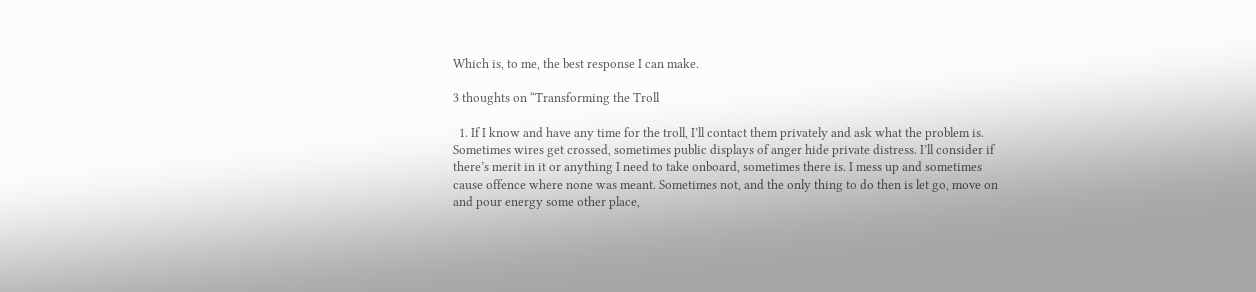Which is, to me, the best response I can make.

3 thoughts on “Transforming the Troll

  1. If I know and have any time for the troll, I’ll contact them privately and ask what the problem is. Sometimes wires get crossed, sometimes public displays of anger hide private distress. I’ll consider if there’s merit in it or anything I need to take onboard, sometimes there is. I mess up and sometimes cause offence where none was meant. Sometimes not, and the only thing to do then is let go, move on and pour energy some other place,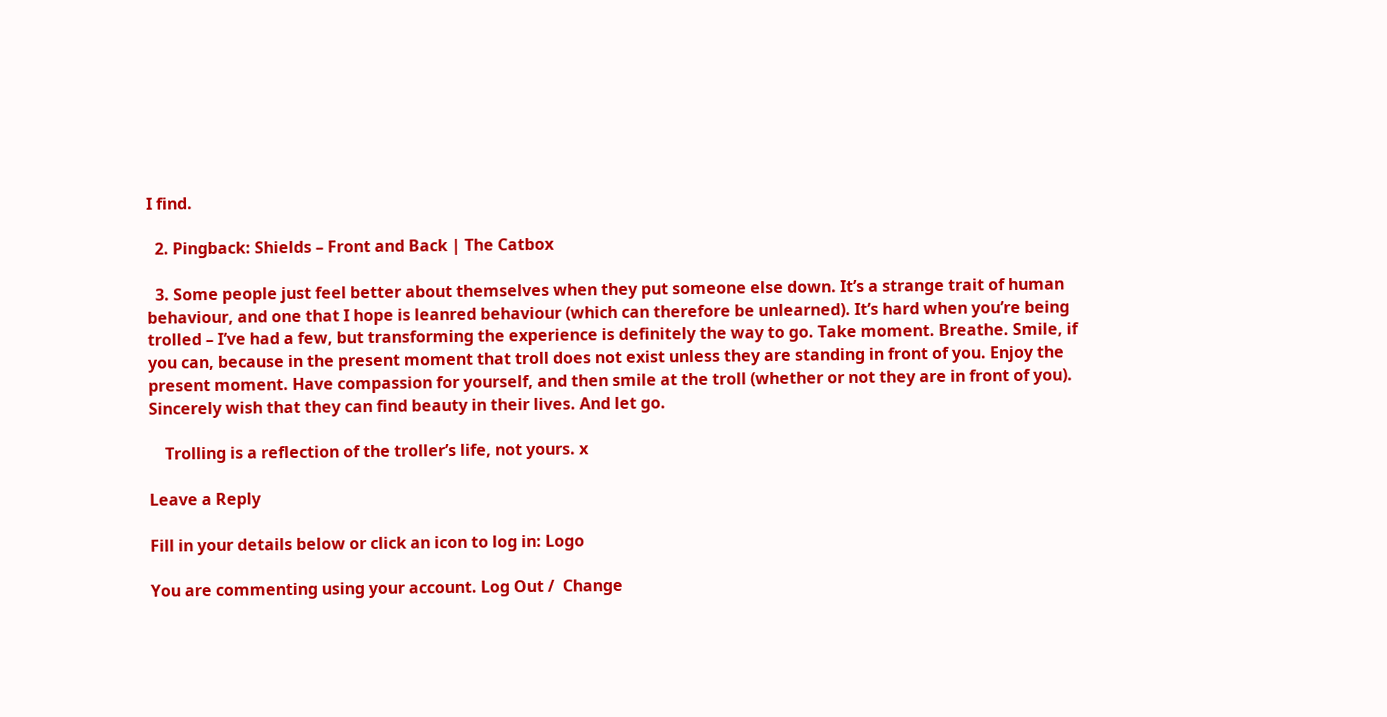I find.

  2. Pingback: Shields – Front and Back | The Catbox

  3. Some people just feel better about themselves when they put someone else down. It’s a strange trait of human behaviour, and one that I hope is leanred behaviour (which can therefore be unlearned). It’s hard when you’re being trolled – I’ve had a few, but transforming the experience is definitely the way to go. Take moment. Breathe. Smile, if you can, because in the present moment that troll does not exist unless they are standing in front of you. Enjoy the present moment. Have compassion for yourself, and then smile at the troll (whether or not they are in front of you). Sincerely wish that they can find beauty in their lives. And let go.

    Trolling is a reflection of the troller’s life, not yours. x

Leave a Reply

Fill in your details below or click an icon to log in: Logo

You are commenting using your account. Log Out /  Change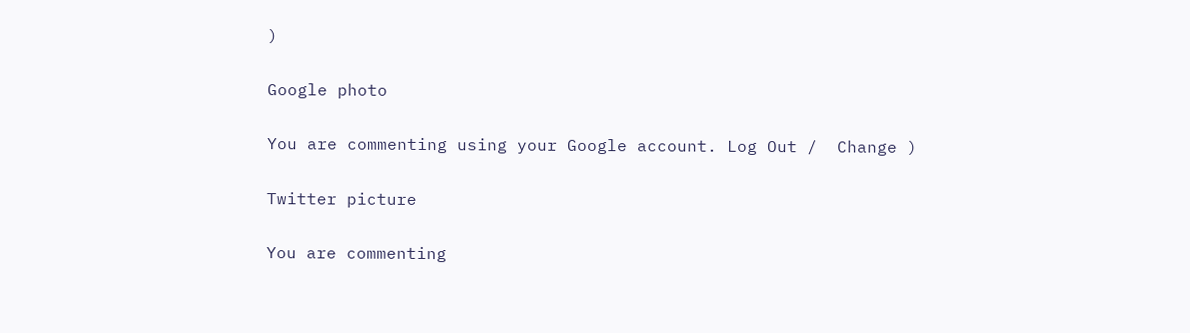)

Google photo

You are commenting using your Google account. Log Out /  Change )

Twitter picture

You are commenting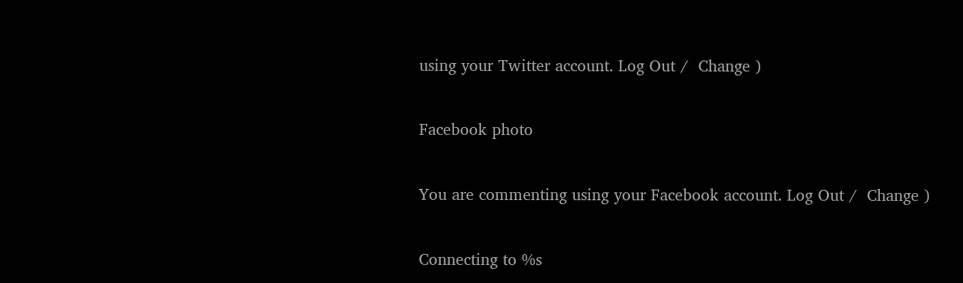using your Twitter account. Log Out /  Change )

Facebook photo

You are commenting using your Facebook account. Log Out /  Change )

Connecting to %s